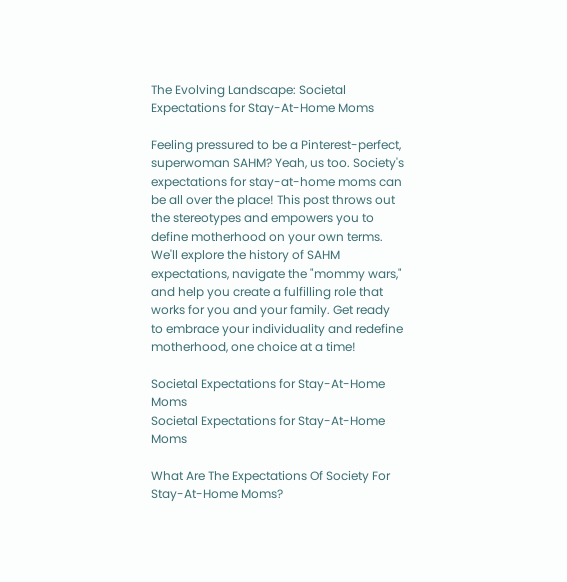The Evolving Landscape: Societal Expectations for Stay-At-Home Moms

Feeling pressured to be a Pinterest-perfect, superwoman SAHM? Yeah, us too. Society's expectations for stay-at-home moms can be all over the place! This post throws out the stereotypes and empowers you to define motherhood on your own terms. We'll explore the history of SAHM expectations, navigate the "mommy wars," and help you create a fulfilling role that works for you and your family. Get ready to embrace your individuality and redefine motherhood, one choice at a time!

Societal Expectations for Stay-At-Home Moms
Societal Expectations for Stay-At-Home Moms

What Are The Expectations Of Society For Stay-At-Home Moms?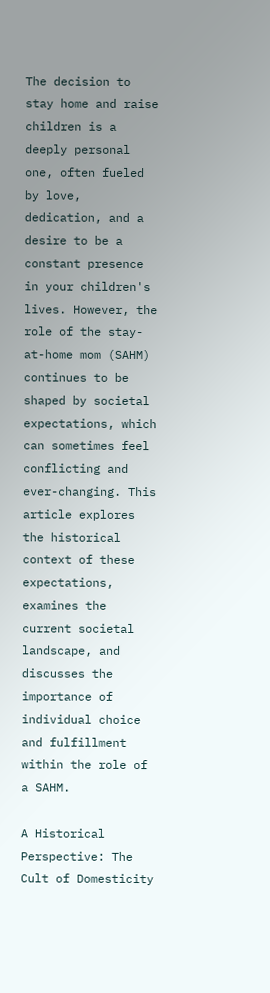The decision to stay home and raise children is a deeply personal one, often fueled by love, dedication, and a desire to be a constant presence in your children's lives. However, the role of the stay-at-home mom (SAHM) continues to be shaped by societal expectations, which can sometimes feel conflicting and ever-changing. This article explores the historical context of these expectations, examines the current societal landscape, and discusses the importance of individual choice and fulfillment within the role of a SAHM.

A Historical Perspective: The Cult of Domesticity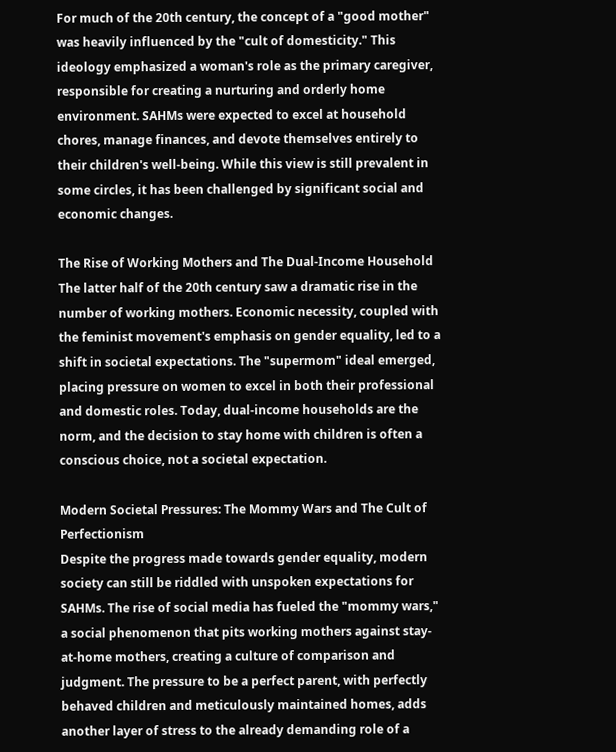For much of the 20th century, the concept of a "good mother" was heavily influenced by the "cult of domesticity." This ideology emphasized a woman's role as the primary caregiver, responsible for creating a nurturing and orderly home environment. SAHMs were expected to excel at household chores, manage finances, and devote themselves entirely to their children's well-being. While this view is still prevalent in some circles, it has been challenged by significant social and economic changes.

The Rise of Working Mothers and The Dual-Income Household
The latter half of the 20th century saw a dramatic rise in the number of working mothers. Economic necessity, coupled with the feminist movement's emphasis on gender equality, led to a shift in societal expectations. The "supermom" ideal emerged, placing pressure on women to excel in both their professional and domestic roles. Today, dual-income households are the norm, and the decision to stay home with children is often a conscious choice, not a societal expectation.

Modern Societal Pressures: The Mommy Wars and The Cult of Perfectionism
Despite the progress made towards gender equality, modern society can still be riddled with unspoken expectations for SAHMs. The rise of social media has fueled the "mommy wars," a social phenomenon that pits working mothers against stay-at-home mothers, creating a culture of comparison and judgment. The pressure to be a perfect parent, with perfectly behaved children and meticulously maintained homes, adds another layer of stress to the already demanding role of a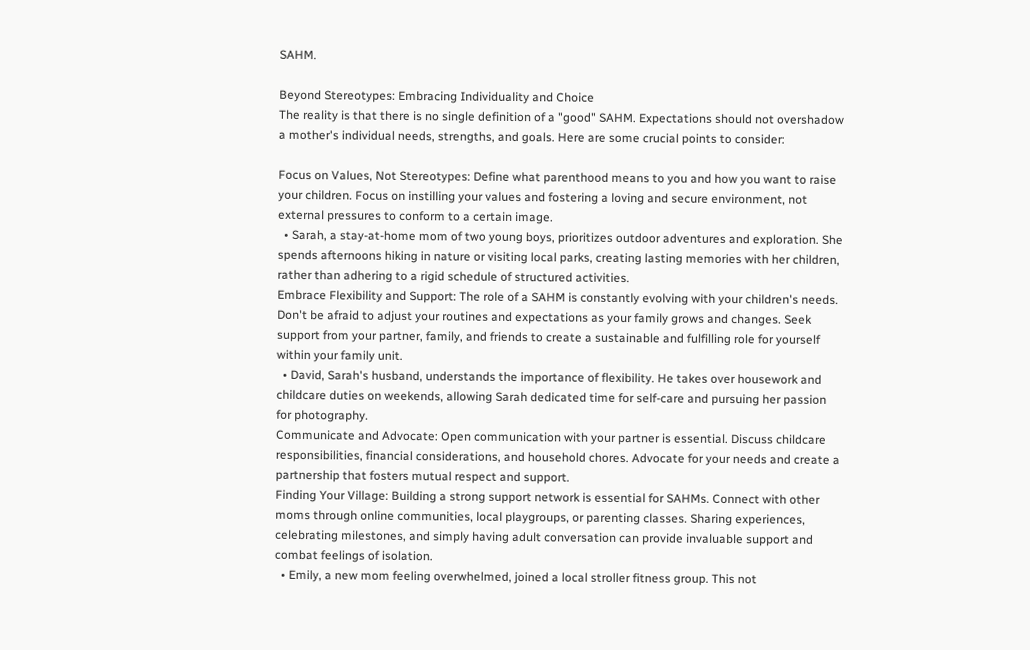SAHM.

Beyond Stereotypes: Embracing Individuality and Choice
The reality is that there is no single definition of a "good" SAHM. Expectations should not overshadow a mother's individual needs, strengths, and goals. Here are some crucial points to consider:

Focus on Values, Not Stereotypes: Define what parenthood means to you and how you want to raise your children. Focus on instilling your values and fostering a loving and secure environment, not external pressures to conform to a certain image.
  • Sarah, a stay-at-home mom of two young boys, prioritizes outdoor adventures and exploration. She spends afternoons hiking in nature or visiting local parks, creating lasting memories with her children, rather than adhering to a rigid schedule of structured activities.
Embrace Flexibility and Support: The role of a SAHM is constantly evolving with your children's needs. Don't be afraid to adjust your routines and expectations as your family grows and changes. Seek support from your partner, family, and friends to create a sustainable and fulfilling role for yourself within your family unit.
  • David, Sarah's husband, understands the importance of flexibility. He takes over housework and childcare duties on weekends, allowing Sarah dedicated time for self-care and pursuing her passion for photography.
Communicate and Advocate: Open communication with your partner is essential. Discuss childcare responsibilities, financial considerations, and household chores. Advocate for your needs and create a partnership that fosters mutual respect and support.
Finding Your Village: Building a strong support network is essential for SAHMs. Connect with other moms through online communities, local playgroups, or parenting classes. Sharing experiences, celebrating milestones, and simply having adult conversation can provide invaluable support and combat feelings of isolation.
  • Emily, a new mom feeling overwhelmed, joined a local stroller fitness group. This not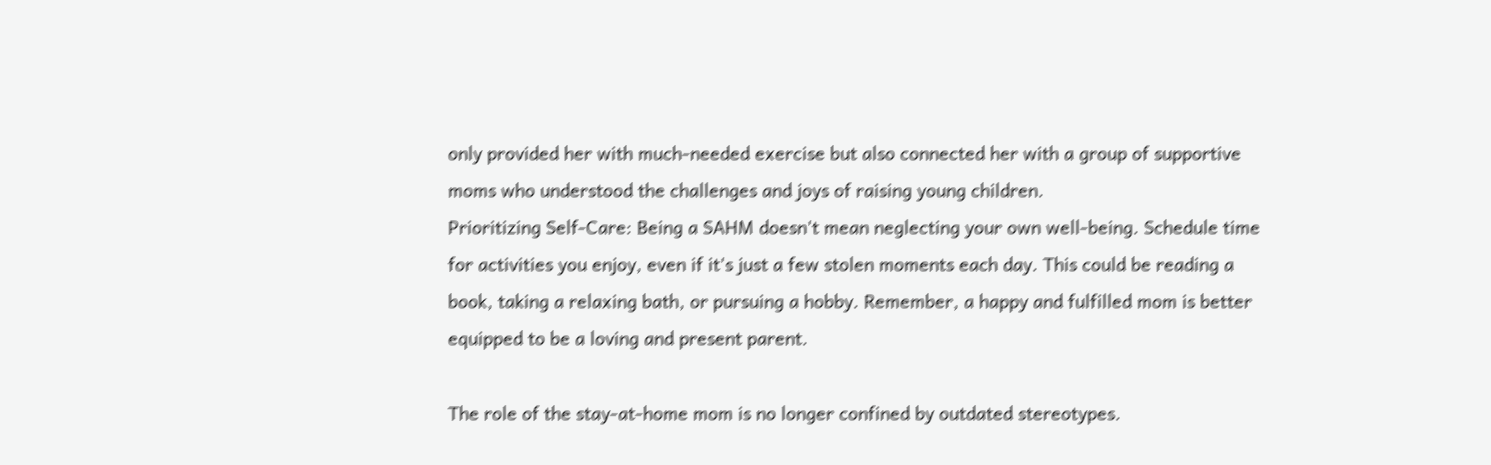only provided her with much-needed exercise but also connected her with a group of supportive moms who understood the challenges and joys of raising young children.
Prioritizing Self-Care: Being a SAHM doesn't mean neglecting your own well-being. Schedule time for activities you enjoy, even if it's just a few stolen moments each day. This could be reading a book, taking a relaxing bath, or pursuing a hobby. Remember, a happy and fulfilled mom is better equipped to be a loving and present parent.

The role of the stay-at-home mom is no longer confined by outdated stereotypes.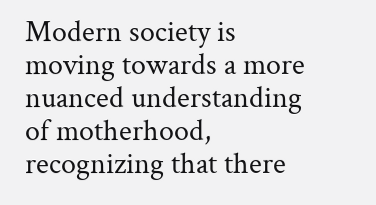Modern society is moving towards a more nuanced understanding of motherhood, recognizing that there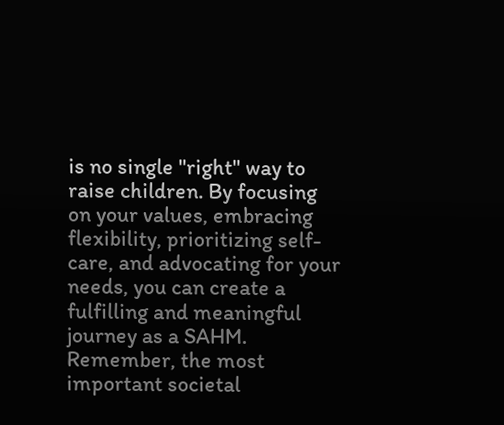is no single "right" way to raise children. By focusing on your values, embracing flexibility, prioritizing self-care, and advocating for your needs, you can create a fulfilling and meaningful journey as a SAHM. Remember, the most important societal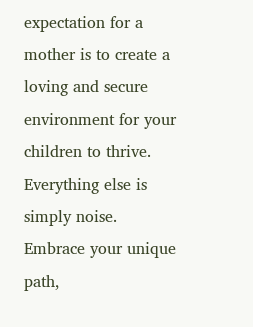expectation for a mother is to create a loving and secure environment for your children to thrive. Everything else is simply noise. Embrace your unique path,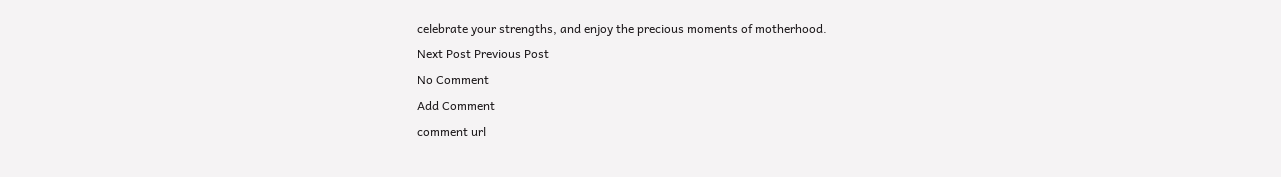celebrate your strengths, and enjoy the precious moments of motherhood.
Next Post Previous Post
No Comment
Add Comment
comment url